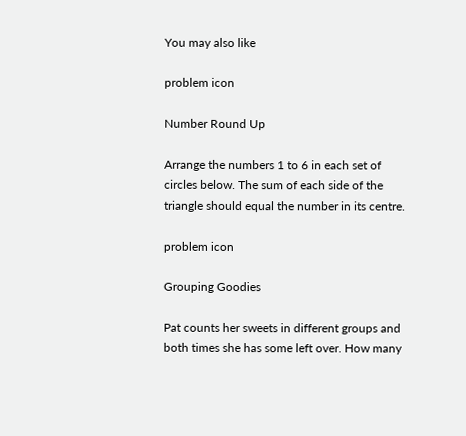You may also like

problem icon

Number Round Up

Arrange the numbers 1 to 6 in each set of circles below. The sum of each side of the triangle should equal the number in its centre.

problem icon

Grouping Goodies

Pat counts her sweets in different groups and both times she has some left over. How many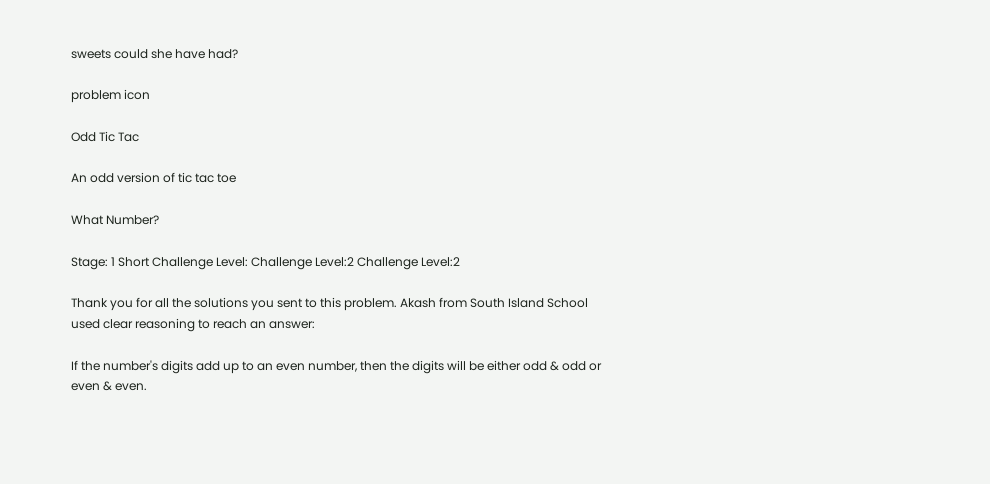sweets could she have had?

problem icon

Odd Tic Tac

An odd version of tic tac toe

What Number?

Stage: 1 Short Challenge Level: Challenge Level:2 Challenge Level:2

Thank you for all the solutions you sent to this problem. Akash from South Island School used clear reasoning to reach an answer:

If the number's digits add up to an even number, then the digits will be either odd & odd or even & even.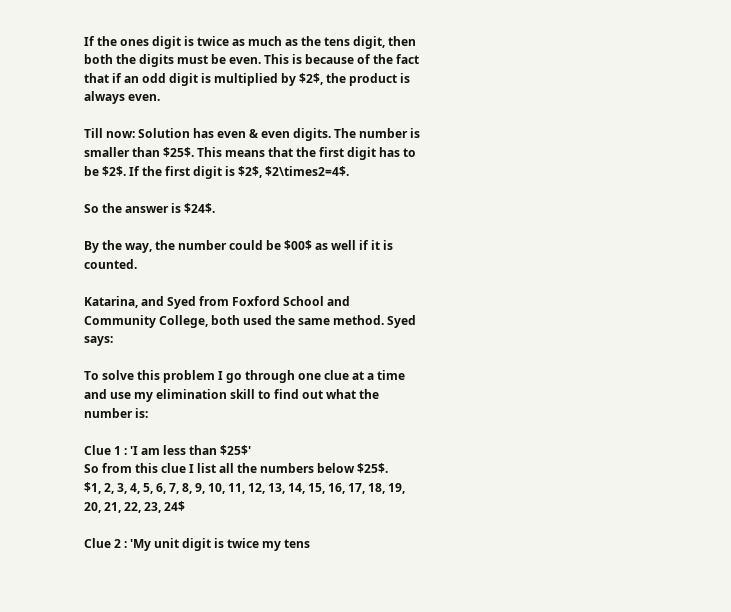If the ones digit is twice as much as the tens digit, then both the digits must be even. This is because of the fact that if an odd digit is multiplied by $2$, the product is always even.

Till now: Solution has even & even digits. The number is smaller than $25$. This means that the first digit has to be $2$. If the first digit is $2$, $2\times2=4$.

So the answer is $24$.

By the way, the number could be $00$ as well if it is counted.

Katarina, and Syed from Foxford School and Community College, both used the same method. Syed says:

To solve this problem I go through one clue at a time and use my elimination skill to find out what the number is:

Clue 1 : 'I am less than $25$'
So from this clue I list all the numbers below $25$.
$1, 2, 3, 4, 5, 6, 7, 8, 9, 10, 11, 12, 13, 14, 15, 16, 17, 18, 19, 20, 21, 22, 23, 24$

Clue 2 : 'My unit digit is twice my tens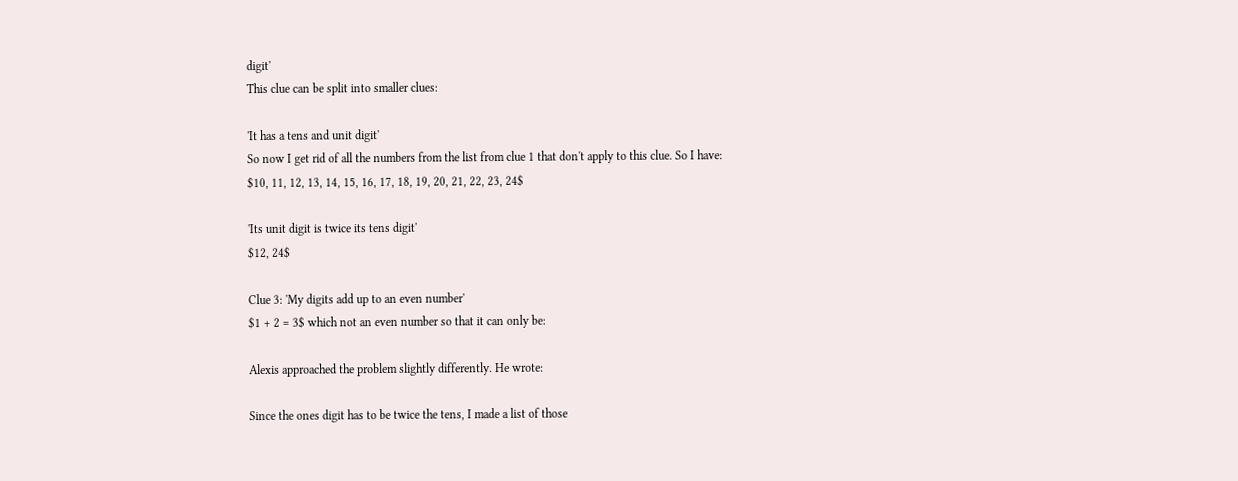digit'
This clue can be split into smaller clues:

'It has a tens and unit digit'
So now I get rid of all the numbers from the list from clue 1 that don't apply to this clue. So I have:
$10, 11, 12, 13, 14, 15, 16, 17, 18, 19, 20, 21, 22, 23, 24$

'Its unit digit is twice its tens digit'
$12, 24$

Clue 3: 'My digits add up to an even number'
$1 + 2 = 3$ which not an even number so that it can only be:

Alexis approached the problem slightly differently. He wrote:

Since the ones digit has to be twice the tens, I made a list of those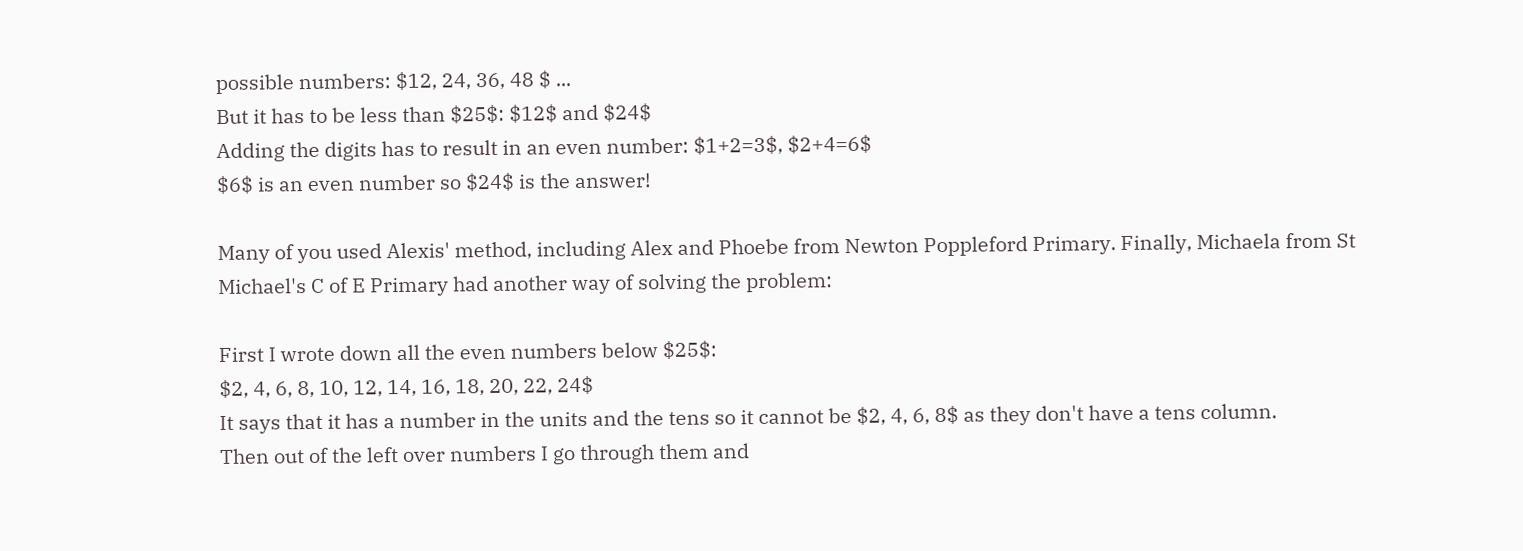possible numbers: $12, 24, 36, 48 $ ...
But it has to be less than $25$: $12$ and $24$
Adding the digits has to result in an even number: $1+2=3$, $2+4=6$
$6$ is an even number so $24$ is the answer!

Many of you used Alexis' method, including Alex and Phoebe from Newton Poppleford Primary. Finally, Michaela from St Michael's C of E Primary had another way of solving the problem:

First I wrote down all the even numbers below $25$:
$2, 4, 6, 8, 10, 12, 14, 16, 18, 20, 22, 24$
It says that it has a number in the units and the tens so it cannot be $2, 4, 6, 8$ as they don't have a tens column.
Then out of the left over numbers I go through them and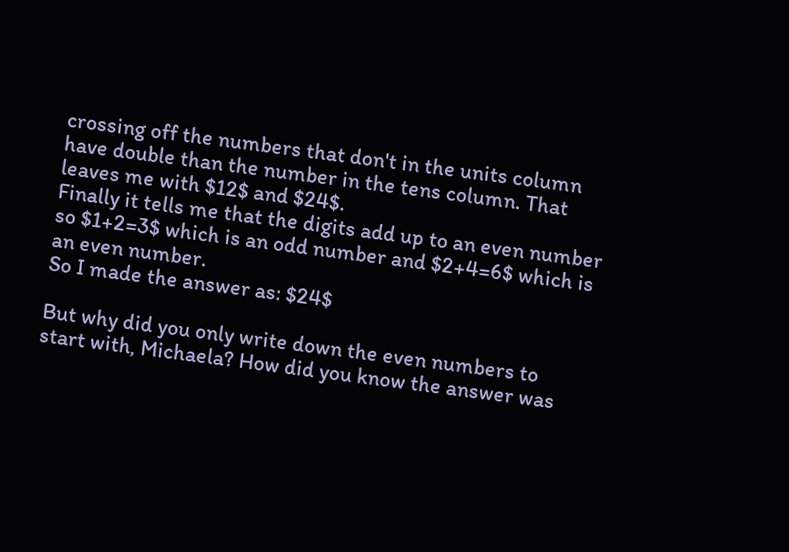crossing off the numbers that don't in the units column have double than the number in the tens column. That leaves me with $12$ and $24$.
Finally it tells me that the digits add up to an even number so $1+2=3$ which is an odd number and $2+4=6$ which is an even number.
So I made the answer as: $24$

But why did you only write down the even numbers to start with, Michaela? How did you know the answer was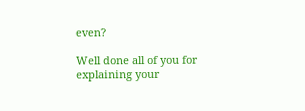even?

Well done all of you for explaining your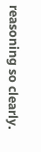reasoning so clearly.